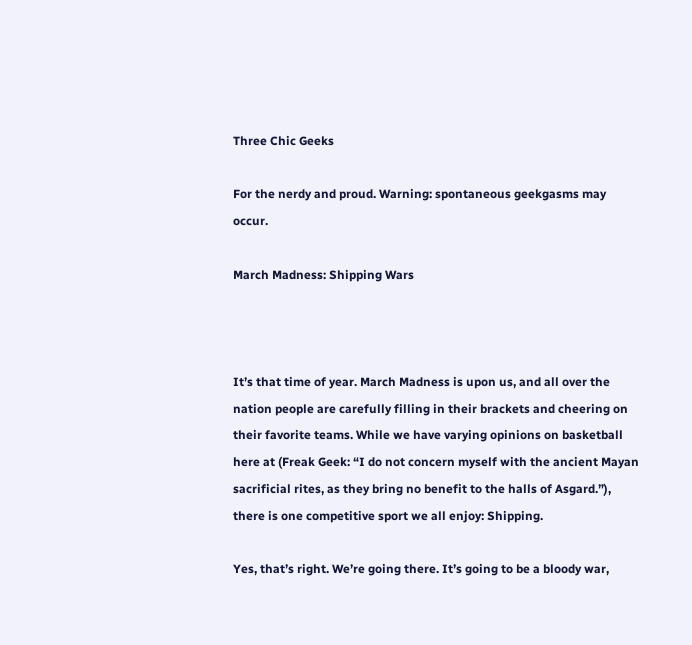Three Chic Geeks

For the nerdy and proud. Warning: spontaneous geekgasms may occur.

March Madness: Shipping Wars



It’s that time of year. March Madness is upon us, and all over the nation people are carefully filling in their brackets and cheering on their favorite teams. While we have varying opinions on basketball here at (Freak Geek: “I do not concern myself with the ancient Mayan sacrificial rites, as they bring no benefit to the halls of Asgard.”), there is one competitive sport we all enjoy: Shipping.

Yes, that’s right. We’re going there. It’s going to be a bloody war,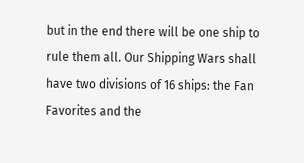but in the end there will be one ship to rule them all. Our Shipping Wars shall have two divisions of 16 ships: the Fan Favorites and the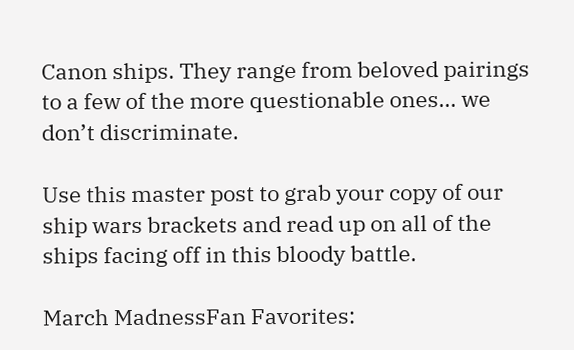Canon ships. They range from beloved pairings to a few of the more questionable ones… we don’t discriminate.

Use this master post to grab your copy of our ship wars brackets and read up on all of the ships facing off in this bloody battle.

March MadnessFan Favorites: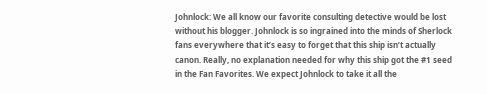Johnlock: We all know our favorite consulting detective would be lost without his blogger. Johnlock is so ingrained into the minds of Sherlock fans everywhere that it’s easy to forget that this ship isn’t actually canon. Really, no explanation needed for why this ship got the #1 seed in the Fan Favorites. We expect Johnlock to take it all the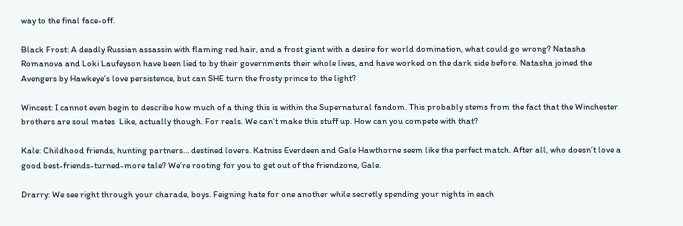way to the final face-off.

Black Frost: A deadly Russian assassin with flaming red hair, and a frost giant with a desire for world domination, what could go wrong? Natasha Romanova and Loki Laufeyson have been lied to by their governments their whole lives, and have worked on the dark side before. Natasha joined the Avengers by Hawkeye’s love persistence, but can SHE turn the frosty prince to the light?

Wincest: I cannot even begin to describe how much of a thing this is within the Supernatural fandom. This probably stems from the fact that the Winchester brothers are soul mates  Like, actually though. For reals. We can’t make this stuff up. How can you compete with that?

Kale: Childhood friends, hunting partners… destined lovers. Katniss Everdeen and Gale Hawthorne seem like the perfect match. After all, who doesn’t love a good best-friends-turned-more tale? We’re rooting for you to get out of the friendzone, Gale.

Drarry: We see right through your charade, boys. Feigning hate for one another while secretly spending your nights in each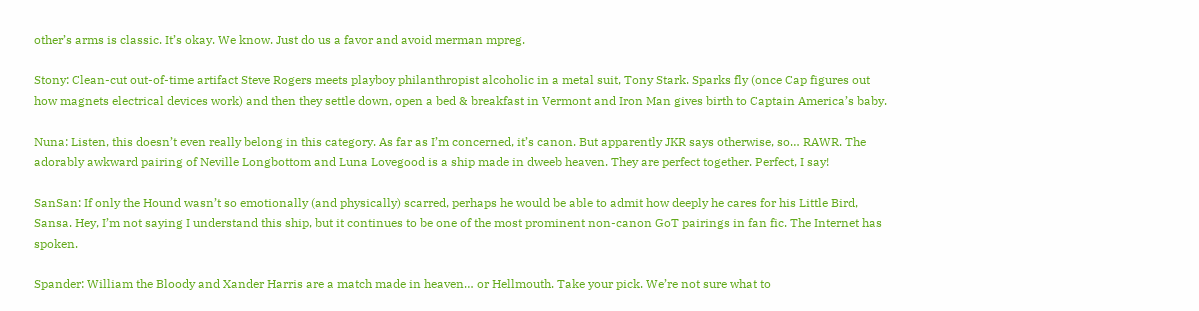other’s arms is classic. It’s okay. We know. Just do us a favor and avoid merman mpreg.

Stony: Clean-cut out-of-time artifact Steve Rogers meets playboy philanthropist alcoholic in a metal suit, Tony Stark. Sparks fly (once Cap figures out how magnets electrical devices work) and then they settle down, open a bed & breakfast in Vermont and Iron Man gives birth to Captain America’s baby.

Nuna: Listen, this doesn’t even really belong in this category. As far as I’m concerned, it’s canon. But apparently JKR says otherwise, so… RAWR. The adorably awkward pairing of Neville Longbottom and Luna Lovegood is a ship made in dweeb heaven. They are perfect together. Perfect, I say!

SanSan: If only the Hound wasn’t so emotionally (and physically) scarred, perhaps he would be able to admit how deeply he cares for his Little Bird, Sansa. Hey, I’m not saying I understand this ship, but it continues to be one of the most prominent non-canon GoT pairings in fan fic. The Internet has spoken.

Spander: William the Bloody and Xander Harris are a match made in heaven… or Hellmouth. Take your pick. We’re not sure what to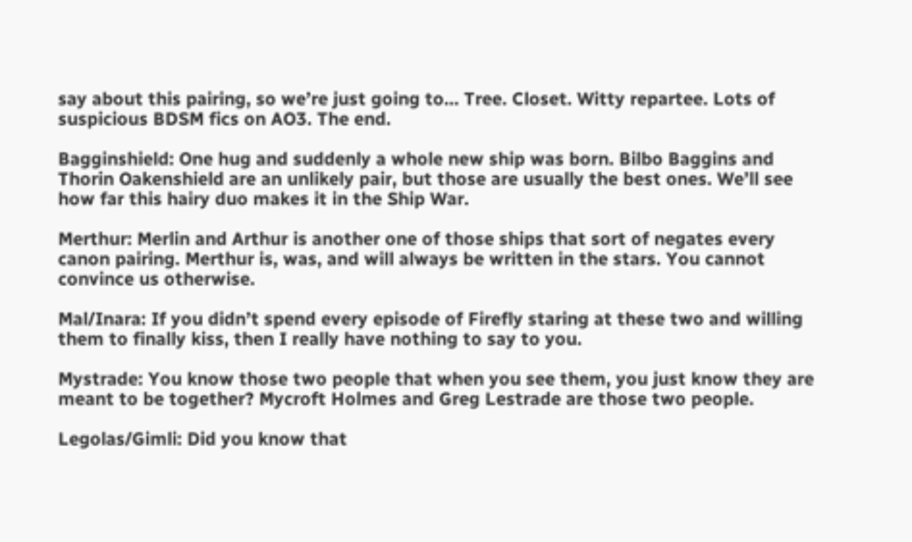say about this pairing, so we’re just going to… Tree. Closet. Witty repartee. Lots of suspicious BDSM fics on AO3. The end.

Bagginshield: One hug and suddenly a whole new ship was born. Bilbo Baggins and Thorin Oakenshield are an unlikely pair, but those are usually the best ones. We’ll see how far this hairy duo makes it in the Ship War.

Merthur: Merlin and Arthur is another one of those ships that sort of negates every canon pairing. Merthur is, was, and will always be written in the stars. You cannot convince us otherwise.

Mal/Inara: If you didn’t spend every episode of Firefly staring at these two and willing them to finally kiss, then I really have nothing to say to you.

Mystrade: You know those two people that when you see them, you just know they are meant to be together? Mycroft Holmes and Greg Lestrade are those two people.

Legolas/Gimli: Did you know that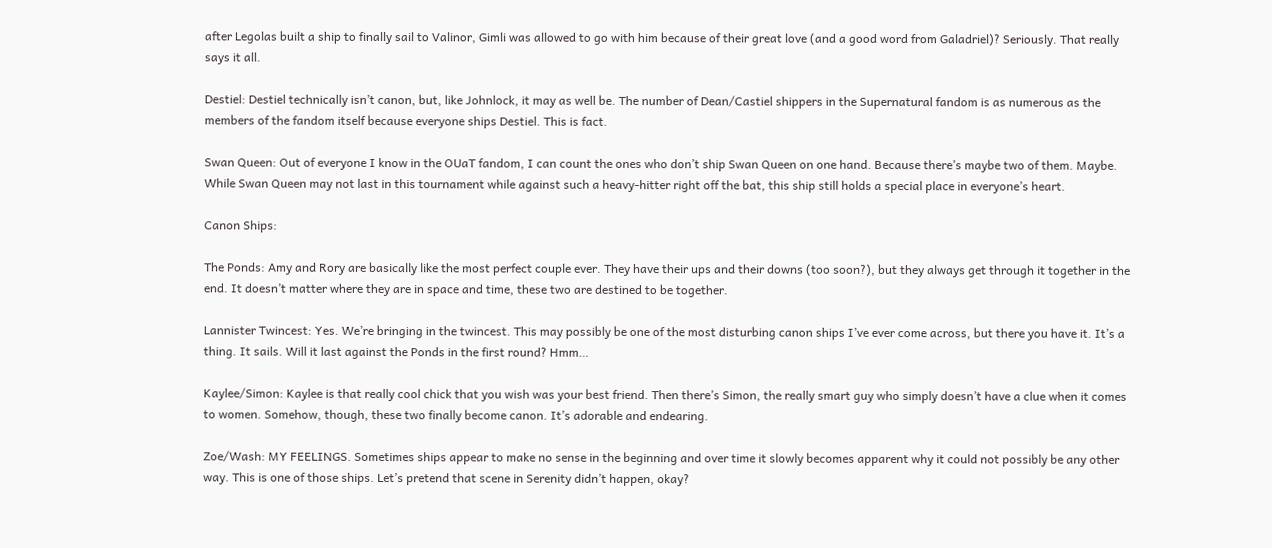after Legolas built a ship to finally sail to Valinor, Gimli was allowed to go with him because of their great love (and a good word from Galadriel)? Seriously. That really says it all.

Destiel: Destiel technically isn’t canon, but, like Johnlock, it may as well be. The number of Dean/Castiel shippers in the Supernatural fandom is as numerous as the members of the fandom itself because everyone ships Destiel. This is fact.

Swan Queen: Out of everyone I know in the OUaT fandom, I can count the ones who don’t ship Swan Queen on one hand. Because there’s maybe two of them. Maybe. While Swan Queen may not last in this tournament while against such a heavy-hitter right off the bat, this ship still holds a special place in everyone’s heart.

Canon Ships:

The Ponds: Amy and Rory are basically like the most perfect couple ever. They have their ups and their downs (too soon?), but they always get through it together in the end. It doesn’t matter where they are in space and time, these two are destined to be together.

Lannister Twincest: Yes. We’re bringing in the twincest. This may possibly be one of the most disturbing canon ships I’ve ever come across, but there you have it. It’s a thing. It sails. Will it last against the Ponds in the first round? Hmm…

Kaylee/Simon: Kaylee is that really cool chick that you wish was your best friend. Then there’s Simon, the really smart guy who simply doesn’t have a clue when it comes to women. Somehow, though, these two finally become canon. It’s adorable and endearing.

Zoe/Wash: MY FEELINGS. Sometimes ships appear to make no sense in the beginning and over time it slowly becomes apparent why it could not possibly be any other way. This is one of those ships. Let’s pretend that scene in Serenity didn’t happen, okay?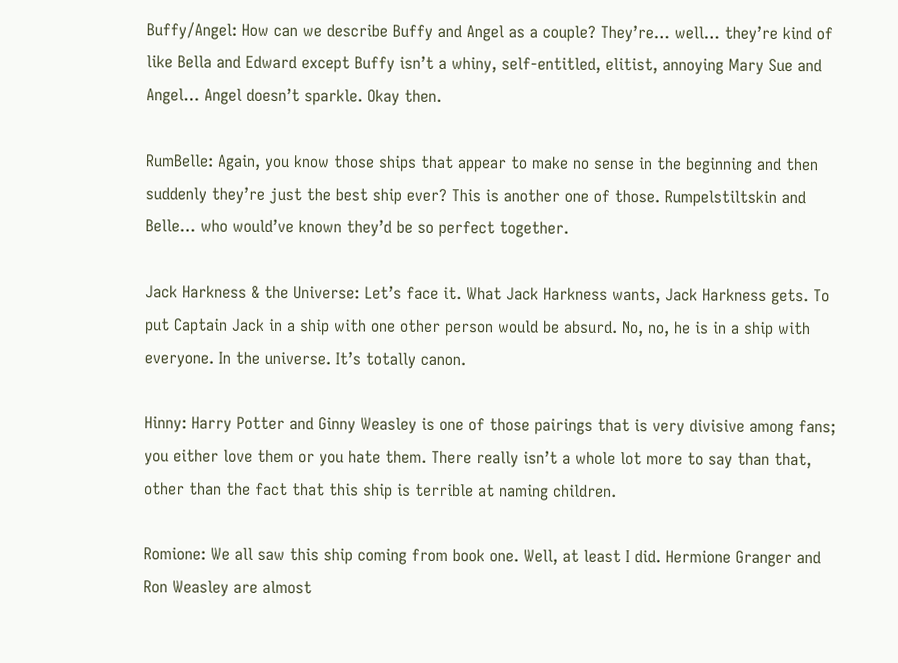Buffy/Angel: How can we describe Buffy and Angel as a couple? They’re… well… they’re kind of like Bella and Edward except Buffy isn’t a whiny, self-entitled, elitist, annoying Mary Sue and Angel… Angel doesn’t sparkle. Okay then.

RumBelle: Again, you know those ships that appear to make no sense in the beginning and then suddenly they’re just the best ship ever? This is another one of those. Rumpelstiltskin and Belle… who would’ve known they’d be so perfect together.

Jack Harkness & the Universe: Let’s face it. What Jack Harkness wants, Jack Harkness gets. To put Captain Jack in a ship with one other person would be absurd. No, no, he is in a ship with everyone. In the universe. It’s totally canon.

Hinny: Harry Potter and Ginny Weasley is one of those pairings that is very divisive among fans; you either love them or you hate them. There really isn’t a whole lot more to say than that, other than the fact that this ship is terrible at naming children.

Romione: We all saw this ship coming from book one. Well, at least I did. Hermione Granger and Ron Weasley are almost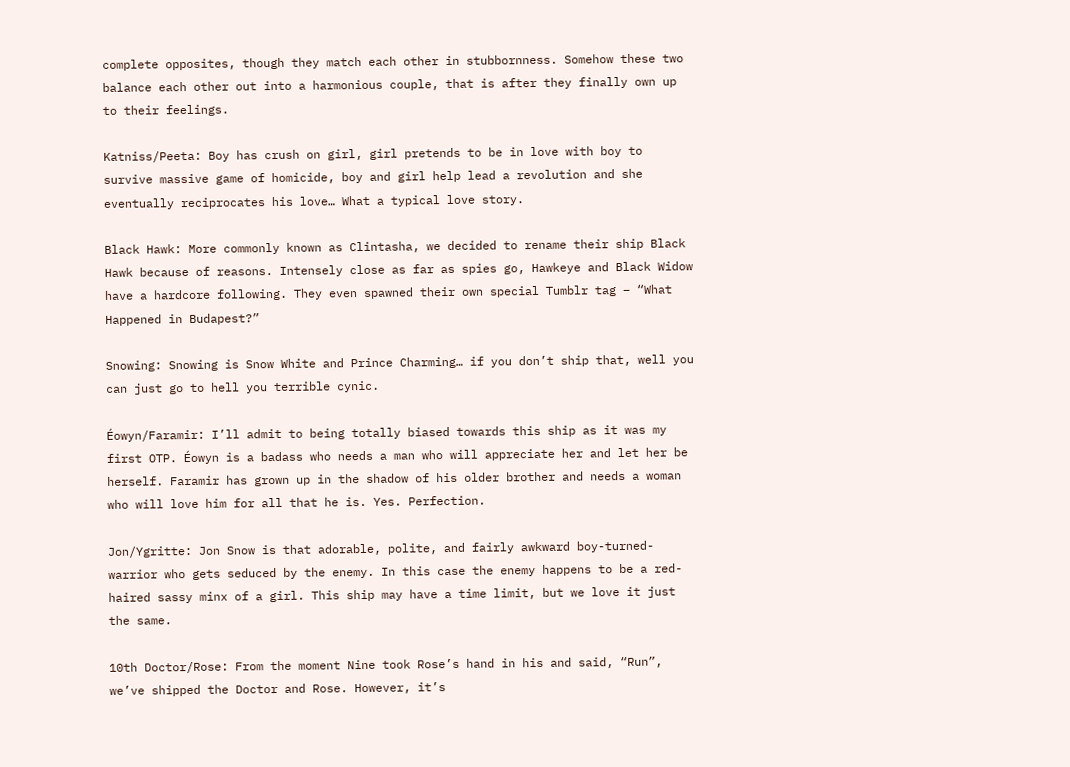complete opposites, though they match each other in stubbornness. Somehow these two balance each other out into a harmonious couple, that is after they finally own up to their feelings.

Katniss/Peeta: Boy has crush on girl, girl pretends to be in love with boy to survive massive game of homicide, boy and girl help lead a revolution and she eventually reciprocates his love… What a typical love story.

Black Hawk: More commonly known as Clintasha, we decided to rename their ship Black Hawk because of reasons. Intensely close as far as spies go, Hawkeye and Black Widow have a hardcore following. They even spawned their own special Tumblr tag – “What Happened in Budapest?”

Snowing: Snowing is Snow White and Prince Charming… if you don’t ship that, well you can just go to hell you terrible cynic.

Éowyn/Faramir: I’ll admit to being totally biased towards this ship as it was my first OTP. Éowyn is a badass who needs a man who will appreciate her and let her be herself. Faramir has grown up in the shadow of his older brother and needs a woman who will love him for all that he is. Yes. Perfection.

Jon/Ygritte: Jon Snow is that adorable, polite, and fairly awkward boy-turned-warrior who gets seduced by the enemy. In this case the enemy happens to be a red-haired sassy minx of a girl. This ship may have a time limit, but we love it just the same.

10th Doctor/Rose: From the moment Nine took Rose’s hand in his and said, “Run”, we’ve shipped the Doctor and Rose. However, it’s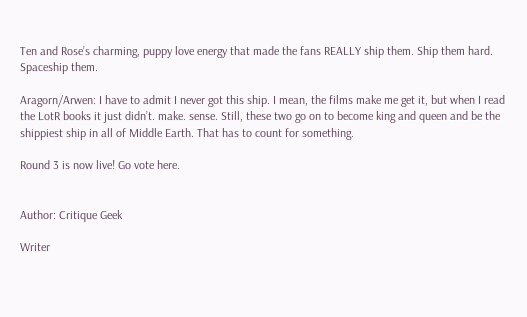Ten and Rose’s charming, puppy love energy that made the fans REALLY ship them. Ship them hard. Spaceship them.

Aragorn/Arwen: I have to admit I never got this ship. I mean, the films make me get it, but when I read the LotR books it just didn’t. make. sense. Still, these two go on to become king and queen and be the shippiest ship in all of Middle Earth. That has to count for something.

Round 3 is now live! Go vote here.


Author: Critique Geek

Writer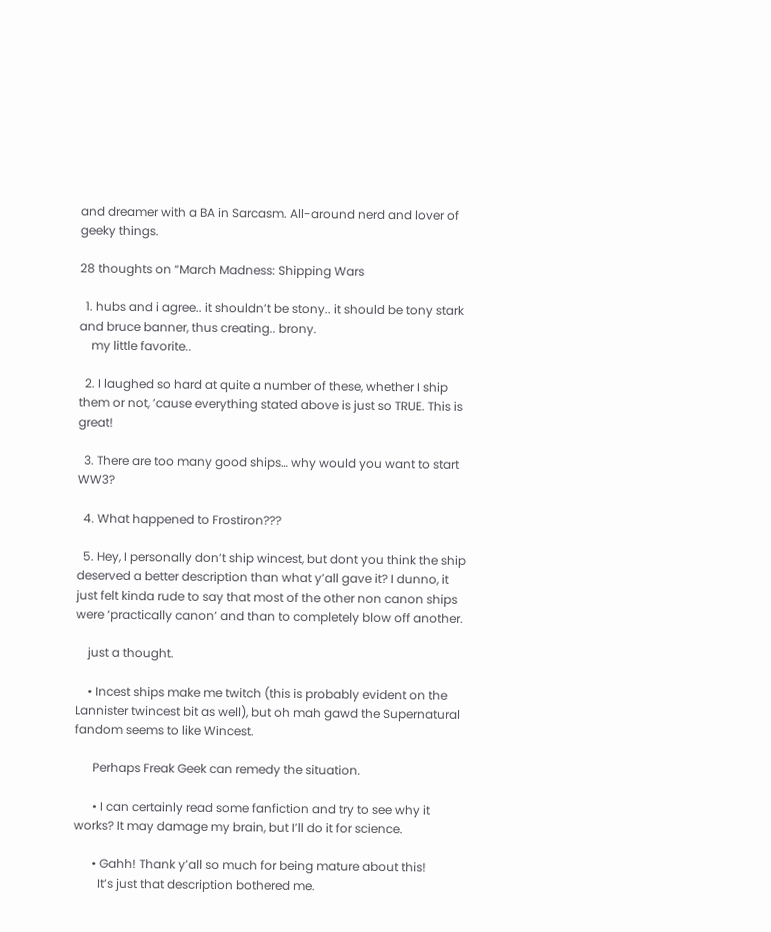and dreamer with a BA in Sarcasm. All-around nerd and lover of geeky things.

28 thoughts on “March Madness: Shipping Wars

  1. hubs and i agree.. it shouldn’t be stony.. it should be tony stark and bruce banner, thus creating.. brony.
    my little favorite..

  2. I laughed so hard at quite a number of these, whether I ship them or not, ’cause everything stated above is just so TRUE. This is great!

  3. There are too many good ships… why would you want to start WW3?

  4. What happened to Frostiron???

  5. Hey, I personally don’t ship wincest, but dont you think the ship deserved a better description than what y’all gave it? I dunno, it just felt kinda rude to say that most of the other non canon ships were ‘practically canon’ and than to completely blow off another.

    just a thought.

    • Incest ships make me twitch (this is probably evident on the Lannister twincest bit as well), but oh mah gawd the Supernatural fandom seems to like Wincest.

      Perhaps Freak Geek can remedy the situation.

      • I can certainly read some fanfiction and try to see why it works? It may damage my brain, but I’ll do it for science.

      • Gahh! Thank y’all so much for being mature about this!
        It’s just that description bothered me.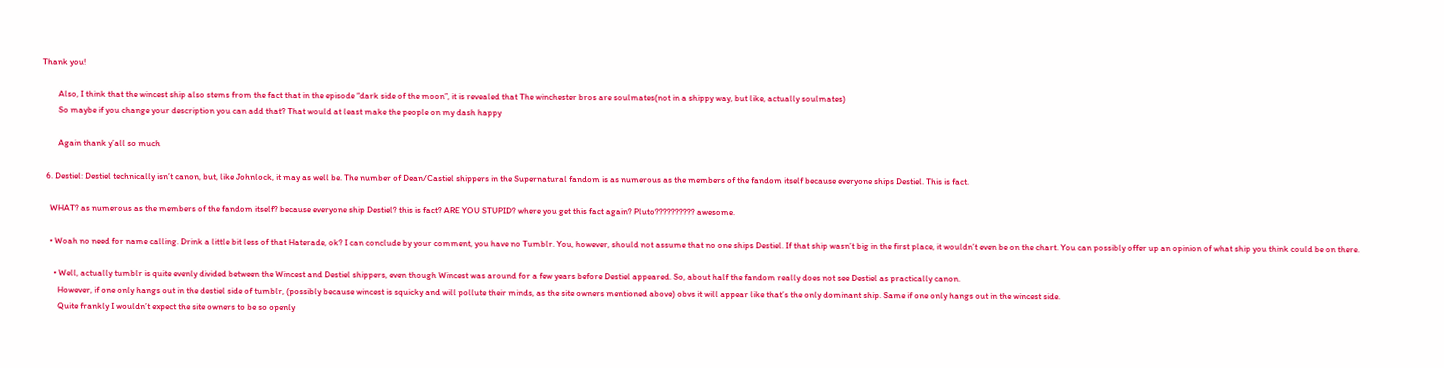Thank you!

        Also, I think that the wincest ship also stems from the fact that in the episode “dark side of the moon”, it is revealed that The winchester bros are soulmates(not in a shippy way, but like, actually soulmates)
        So maybe if you change your description you can add that? That would at least make the people on my dash happy

        Again thank y’all so much

  6. Destiel: Destiel technically isn’t canon, but, like Johnlock, it may as well be. The number of Dean/Castiel shippers in the Supernatural fandom is as numerous as the members of the fandom itself because everyone ships Destiel. This is fact.

    WHAT? as numerous as the members of the fandom itself? because everyone ship Destiel? this is fact? ARE YOU STUPID? where you get this fact again? Pluto?????????? awesome.

    • Woah no need for name calling. Drink a little bit less of that Haterade, ok? I can conclude by your comment, you have no Tumblr. You, however, should not assume that no one ships Destiel. If that ship wasn’t big in the first place, it wouldn’t even be on the chart. You can possibly offer up an opinion of what ship you think could be on there.

      • Well, actually tumblr is quite evenly divided between the Wincest and Destiel shippers, even though Wincest was around for a few years before Destiel appeared. So, about half the fandom really does not see Destiel as practically canon.
        However, if one only hangs out in the destiel side of tumblr, (possibly because wincest is squicky and will pollute their minds, as the site owners mentioned above) obvs it will appear like that’s the only dominant ship. Same if one only hangs out in the wincest side.
        Quite frankly I wouldn’t expect the site owners to be so openly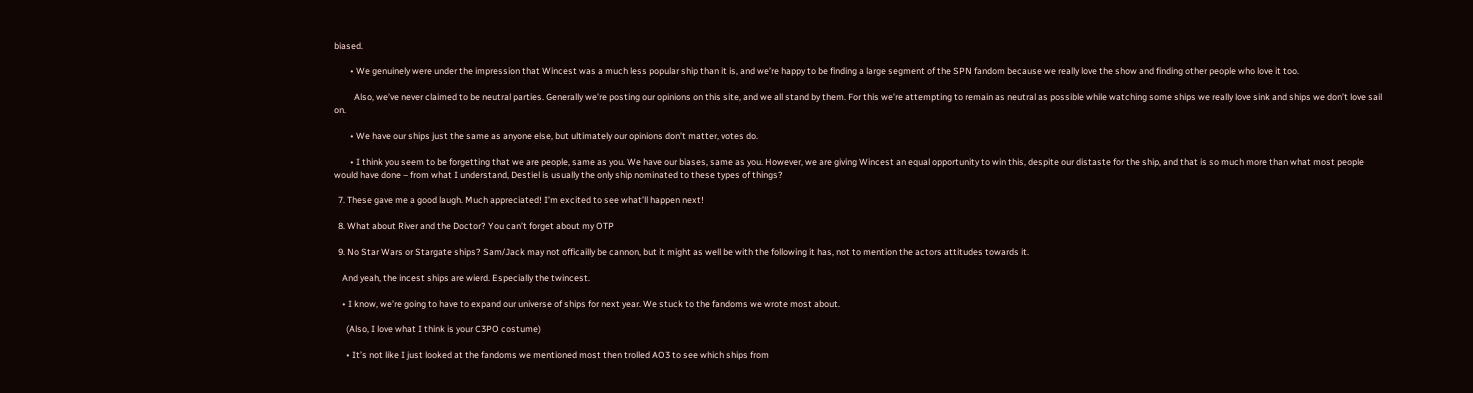biased.

        • We genuinely were under the impression that Wincest was a much less popular ship than it is, and we’re happy to be finding a large segment of the SPN fandom because we really love the show and finding other people who love it too.

          Also, we’ve never claimed to be neutral parties. Generally we’re posting our opinions on this site, and we all stand by them. For this we’re attempting to remain as neutral as possible while watching some ships we really love sink and ships we don’t love sail on.

        • We have our ships just the same as anyone else, but ultimately our opinions don’t matter, votes do.

        • I think you seem to be forgetting that we are people, same as you. We have our biases, same as you. However, we are giving Wincest an equal opportunity to win this, despite our distaste for the ship, and that is so much more than what most people would have done – from what I understand, Destiel is usually the only ship nominated to these types of things?

  7. These gave me a good laugh. Much appreciated! I’m excited to see what’ll happen next!

  8. What about River and the Doctor? You can’t forget about my OTP

  9. No Star Wars or Stargate ships? Sam/Jack may not officailly be cannon, but it might as well be with the following it has, not to mention the actors attitudes towards it.

    And yeah, the incest ships are wierd. Especially the twincest.

    • I know, we’re going to have to expand our universe of ships for next year. We stuck to the fandoms we wrote most about.

      (Also, I love what I think is your C3PO costume)

      • It’s not like I just looked at the fandoms we mentioned most then trolled AO3 to see which ships from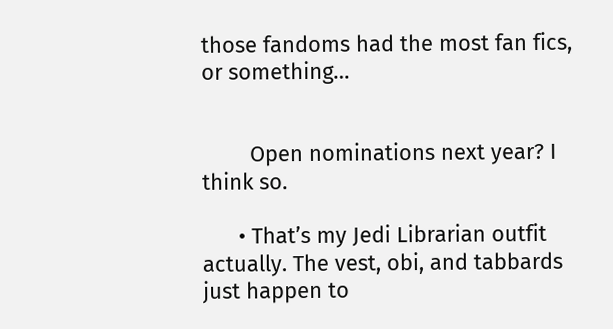those fandoms had the most fan fics, or something…


        Open nominations next year? I think so.

      • That’s my Jedi Librarian outfit actually. The vest, obi, and tabbards just happen to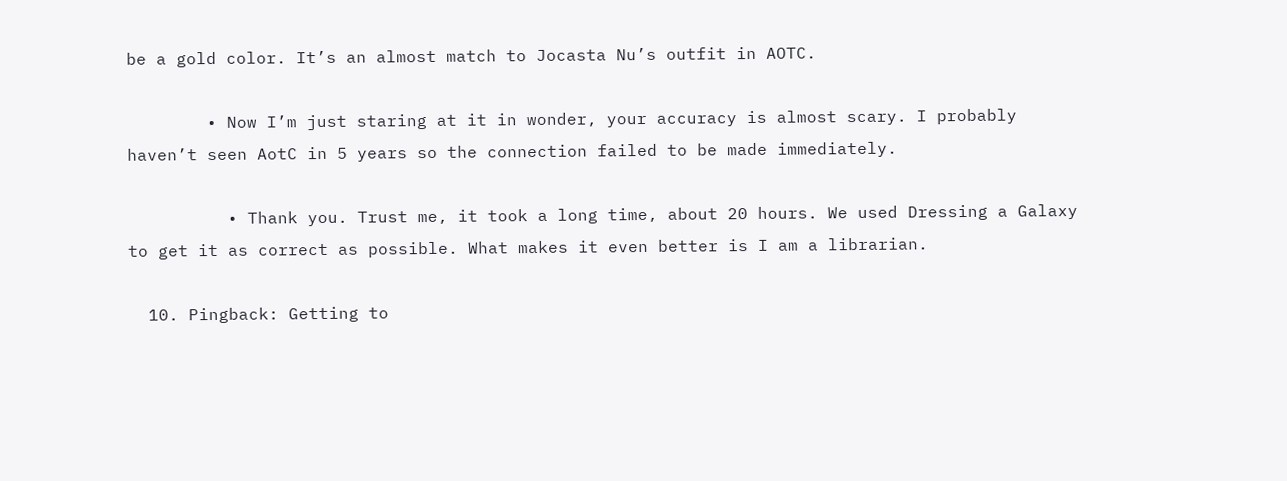be a gold color. It’s an almost match to Jocasta Nu’s outfit in AOTC.

        • Now I’m just staring at it in wonder, your accuracy is almost scary. I probably haven’t seen AotC in 5 years so the connection failed to be made immediately.

          • Thank you. Trust me, it took a long time, about 20 hours. We used Dressing a Galaxy to get it as correct as possible. What makes it even better is I am a librarian.

  10. Pingback: Getting to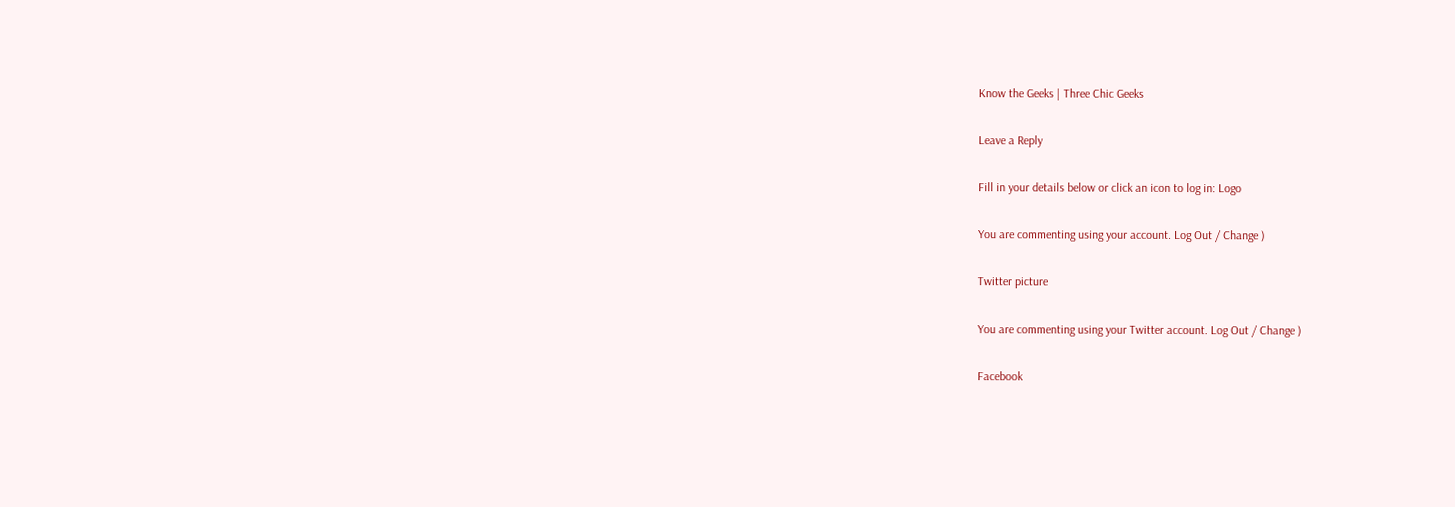Know the Geeks | Three Chic Geeks

Leave a Reply

Fill in your details below or click an icon to log in: Logo

You are commenting using your account. Log Out / Change )

Twitter picture

You are commenting using your Twitter account. Log Out / Change )

Facebook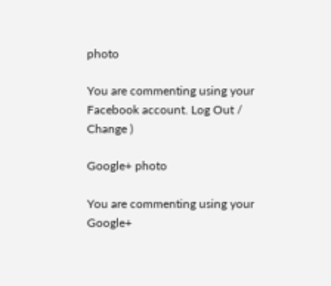photo

You are commenting using your Facebook account. Log Out / Change )

Google+ photo

You are commenting using your Google+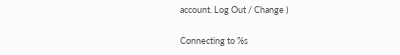account. Log Out / Change )

Connecting to %s